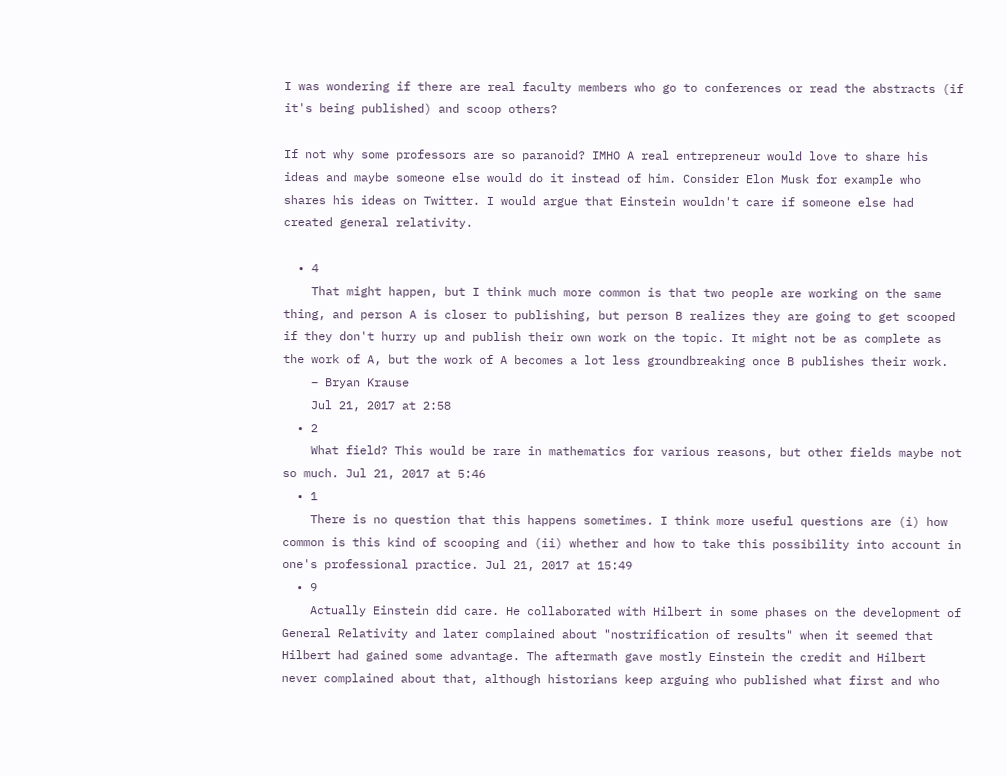I was wondering if there are real faculty members who go to conferences or read the abstracts (if it's being published) and scoop others?

If not why some professors are so paranoid? IMHO A real entrepreneur would love to share his ideas and maybe someone else would do it instead of him. Consider Elon Musk for example who shares his ideas on Twitter. I would argue that Einstein wouldn't care if someone else had created general relativity.

  • 4
    That might happen, but I think much more common is that two people are working on the same thing, and person A is closer to publishing, but person B realizes they are going to get scooped if they don't hurry up and publish their own work on the topic. It might not be as complete as the work of A, but the work of A becomes a lot less groundbreaking once B publishes their work.
    – Bryan Krause
    Jul 21, 2017 at 2:58
  • 2
    What field? This would be rare in mathematics for various reasons, but other fields maybe not so much. Jul 21, 2017 at 5:46
  • 1
    There is no question that this happens sometimes. I think more useful questions are (i) how common is this kind of scooping and (ii) whether and how to take this possibility into account in one's professional practice. Jul 21, 2017 at 15:49
  • 9
    Actually Einstein did care. He collaborated with Hilbert in some phases on the development of General Relativity and later complained about "nostrification of results" when it seemed that Hilbert had gained some advantage. The aftermath gave mostly Einstein the credit and Hilbert never complained about that, although historians keep arguing who published what first and who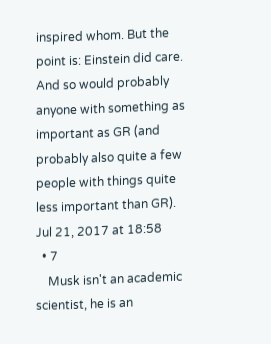inspired whom. But the point is: Einstein did care. And so would probably anyone with something as important as GR (and probably also quite a few people with things quite less important than GR). Jul 21, 2017 at 18:58
  • 7
    Musk isn't an academic scientist, he is an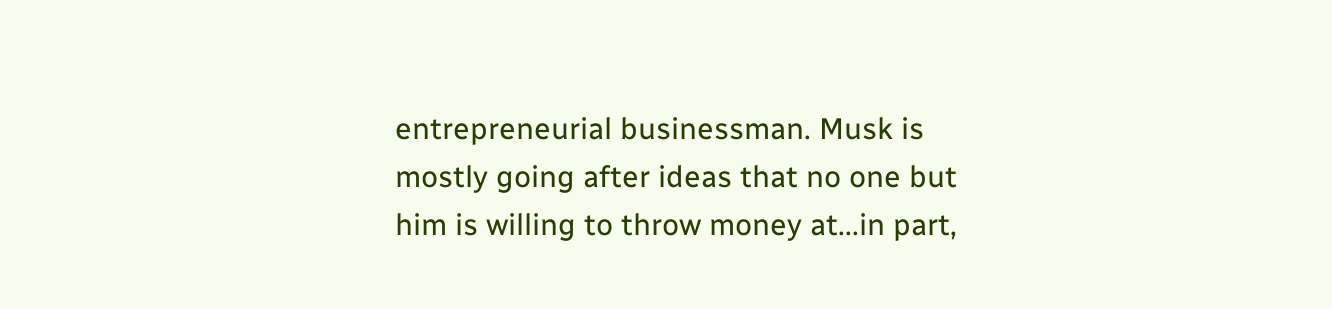entrepreneurial businessman. Musk is mostly going after ideas that no one but him is willing to throw money at...in part,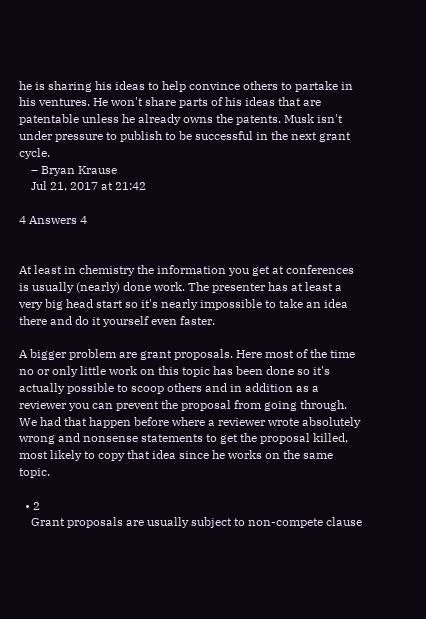he is sharing his ideas to help convince others to partake in his ventures. He won't share parts of his ideas that are patentable unless he already owns the patents. Musk isn't under pressure to publish to be successful in the next grant cycle.
    – Bryan Krause
    Jul 21, 2017 at 21:42

4 Answers 4


At least in chemistry the information you get at conferences is usually (nearly) done work. The presenter has at least a very big head start so it's nearly impossible to take an idea there and do it yourself even faster.

A bigger problem are grant proposals. Here most of the time no or only little work on this topic has been done so it's actually possible to scoop others and in addition as a reviewer you can prevent the proposal from going through. We had that happen before where a reviewer wrote absolutely wrong and nonsense statements to get the proposal killed, most likely to copy that idea since he works on the same topic.

  • 2
    Grant proposals are usually subject to non-compete clause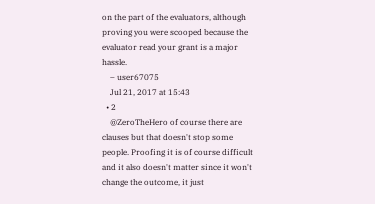on the part of the evaluators, although proving you were scooped because the evaluator read your grant is a major hassle.
    – user67075
    Jul 21, 2017 at 15:43
  • 2
    @ZeroTheHero of course there are clauses but that doesn't stop some people. Proofing it is of course difficult and it also doesn't matter since it won't change the outcome, it just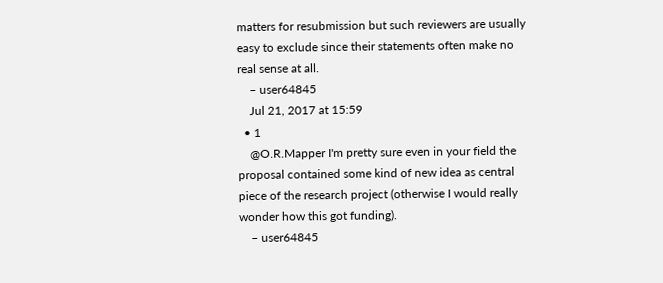matters for resubmission but such reviewers are usually easy to exclude since their statements often make no real sense at all.
    – user64845
    Jul 21, 2017 at 15:59
  • 1
    @O.R.Mapper I'm pretty sure even in your field the proposal contained some kind of new idea as central piece of the research project (otherwise I would really wonder how this got funding).
    – user64845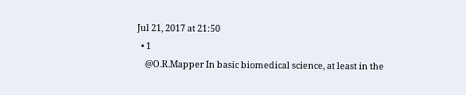Jul 21, 2017 at 21:50
  • 1
    @O.R.Mapper In basic biomedical science, at least in the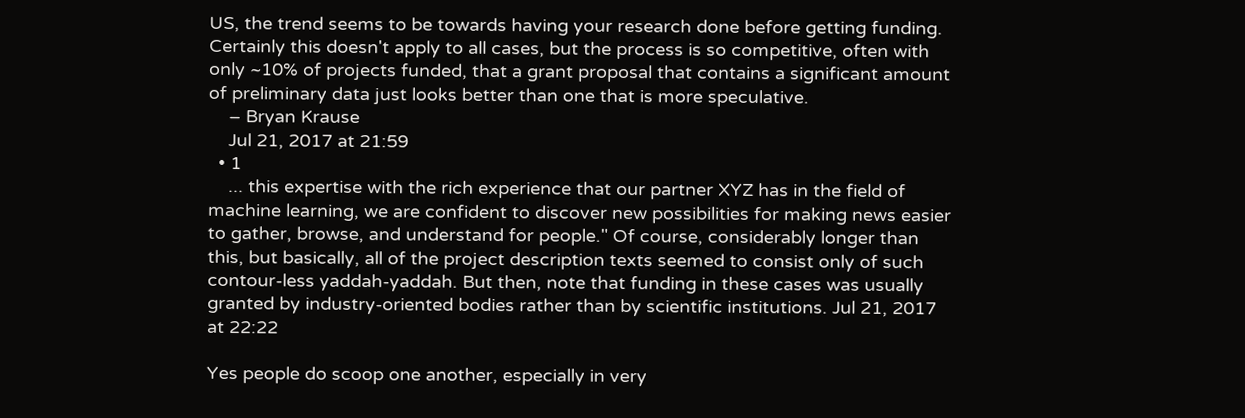US, the trend seems to be towards having your research done before getting funding. Certainly this doesn't apply to all cases, but the process is so competitive, often with only ~10% of projects funded, that a grant proposal that contains a significant amount of preliminary data just looks better than one that is more speculative.
    – Bryan Krause
    Jul 21, 2017 at 21:59
  • 1
    ... this expertise with the rich experience that our partner XYZ has in the field of machine learning, we are confident to discover new possibilities for making news easier to gather, browse, and understand for people." Of course, considerably longer than this, but basically, all of the project description texts seemed to consist only of such contour-less yaddah-yaddah. But then, note that funding in these cases was usually granted by industry-oriented bodies rather than by scientific institutions. Jul 21, 2017 at 22:22

Yes people do scoop one another, especially in very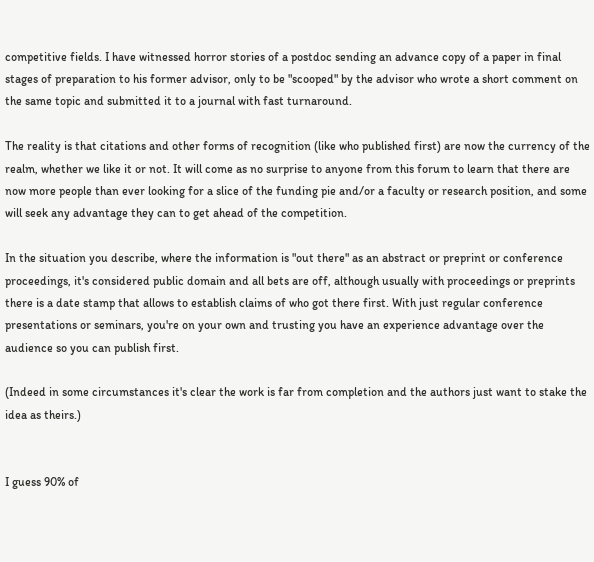competitive fields. I have witnessed horror stories of a postdoc sending an advance copy of a paper in final stages of preparation to his former advisor, only to be "scooped" by the advisor who wrote a short comment on the same topic and submitted it to a journal with fast turnaround.

The reality is that citations and other forms of recognition (like who published first) are now the currency of the realm, whether we like it or not. It will come as no surprise to anyone from this forum to learn that there are now more people than ever looking for a slice of the funding pie and/or a faculty or research position, and some will seek any advantage they can to get ahead of the competition.

In the situation you describe, where the information is "out there" as an abstract or preprint or conference proceedings, it's considered public domain and all bets are off, although usually with proceedings or preprints there is a date stamp that allows to establish claims of who got there first. With just regular conference presentations or seminars, you're on your own and trusting you have an experience advantage over the audience so you can publish first.

(Indeed in some circumstances it's clear the work is far from completion and the authors just want to stake the idea as theirs.)


I guess 90% of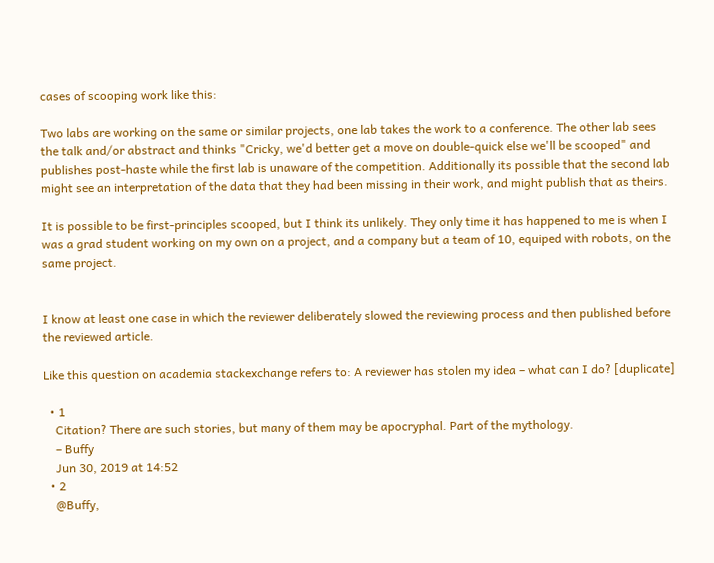cases of scooping work like this:

Two labs are working on the same or similar projects, one lab takes the work to a conference. The other lab sees the talk and/or abstract and thinks "Cricky, we'd better get a move on double-quick else we'll be scooped" and publishes post-haste while the first lab is unaware of the competition. Additionally its possible that the second lab might see an interpretation of the data that they had been missing in their work, and might publish that as theirs.

It is possible to be first-principles scooped, but I think its unlikely. They only time it has happened to me is when I was a grad student working on my own on a project, and a company but a team of 10, equiped with robots, on the same project.


I know at least one case in which the reviewer deliberately slowed the reviewing process and then published before the reviewed article.

Like this question on academia stackexchange refers to: A reviewer has stolen my idea – what can I do? [duplicate]

  • 1
    Citation? There are such stories, but many of them may be apocryphal. Part of the mythology.
    – Buffy
    Jun 30, 2019 at 14:52
  • 2
    @Buffy,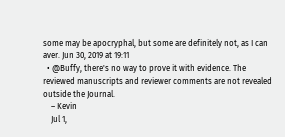some may be apocryphal, but some are definitely not, as I can aver. Jun 30, 2019 at 19:11
  • @Buffy, there's no way to prove it with evidence. The reviewed manuscripts and reviewer comments are not revealed outside the Journal.
    – Kevin
    Jul 1,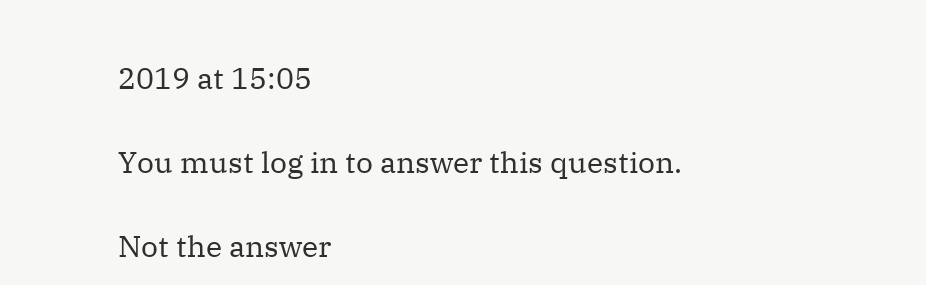2019 at 15:05

You must log in to answer this question.

Not the answer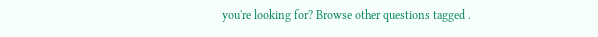you're looking for? Browse other questions tagged .